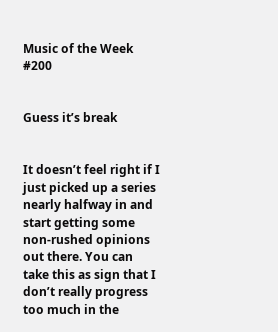Music of the Week #200


Guess it’s break


It doesn’t feel right if I just picked up a series nearly halfway in and start getting some non-rushed opinions out there. You can take this as sign that I don’t really progress too much in the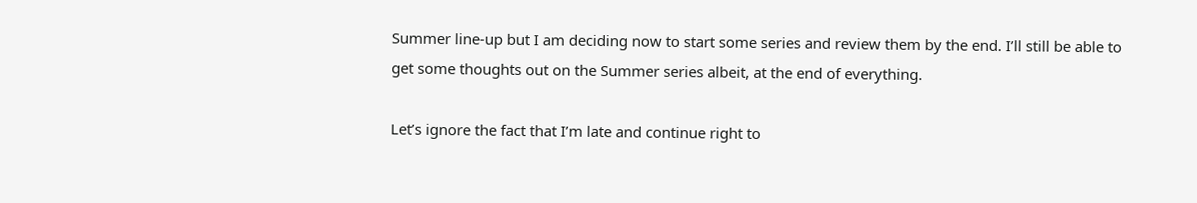Summer line-up but I am deciding now to start some series and review them by the end. I’ll still be able to get some thoughts out on the Summer series albeit, at the end of everything.

Let’s ignore the fact that I’m late and continue right to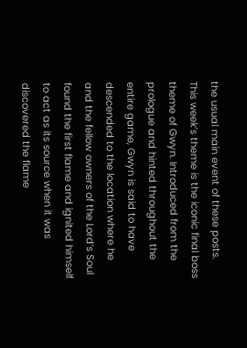the usual main event of these posts. This week’s theme is the iconic final boss theme of Gwyn. Introduced from the prologue and hinted throughout the entire game, Gwyn is said to have descended to the location where he and the fellow owners of the Lord’s Soul found the first flame and ignited himself to act as its source when it was discovered the flame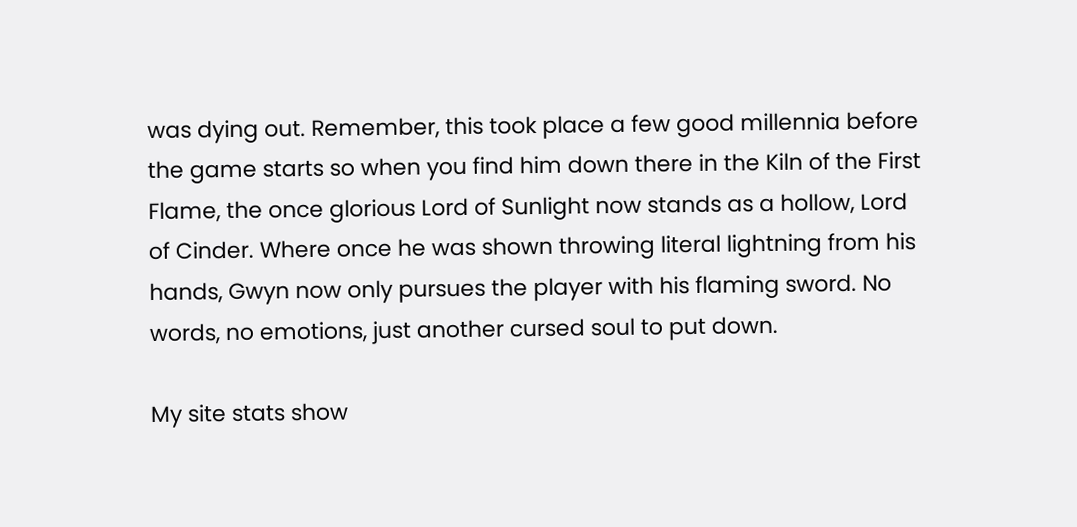was dying out. Remember, this took place a few good millennia before the game starts so when you find him down there in the Kiln of the First Flame, the once glorious Lord of Sunlight now stands as a hollow, Lord of Cinder. Where once he was shown throwing literal lightning from his hands, Gwyn now only pursues the player with his flaming sword. No words, no emotions, just another cursed soul to put down.

My site stats show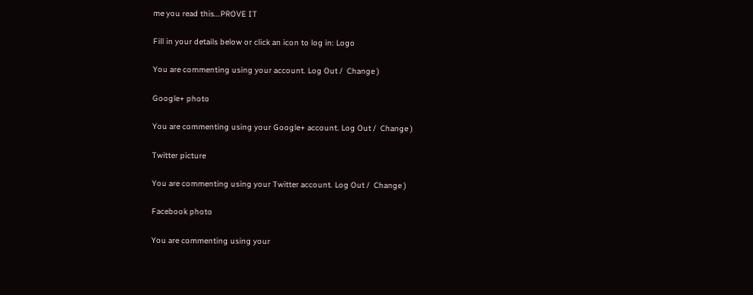me you read this...PROVE IT

Fill in your details below or click an icon to log in: Logo

You are commenting using your account. Log Out /  Change )

Google+ photo

You are commenting using your Google+ account. Log Out /  Change )

Twitter picture

You are commenting using your Twitter account. Log Out /  Change )

Facebook photo

You are commenting using your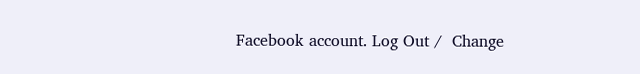Facebook account. Log Out /  Change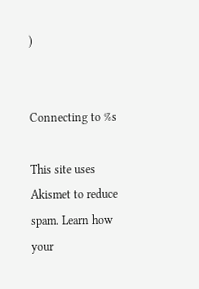)


Connecting to %s

This site uses Akismet to reduce spam. Learn how your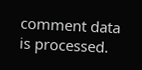comment data is processed.